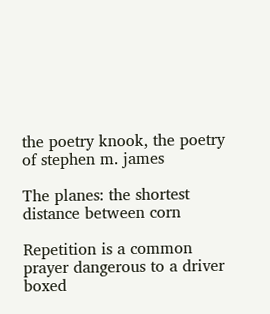the poetry knook, the poetry of stephen m. james

The planes: the shortest distance between corn

Repetition is a common prayer dangerous to a driver
boxed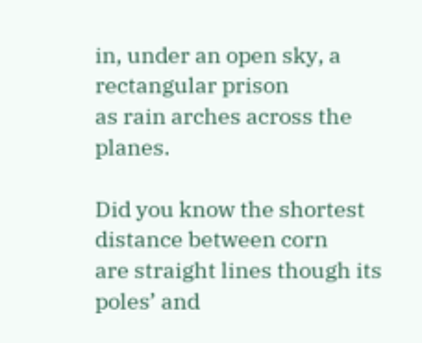in, under an open sky, a rectangular prison
as rain arches across the planes.

Did you know the shortest distance between corn
are straight lines though its poles’ and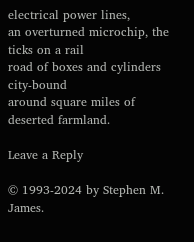electrical power lines,
an overturned microchip, the ticks on a rail
road of boxes and cylinders city-bound
around square miles of deserted farmland.

Leave a Reply

© 1993-2024 by Stephen M. James.